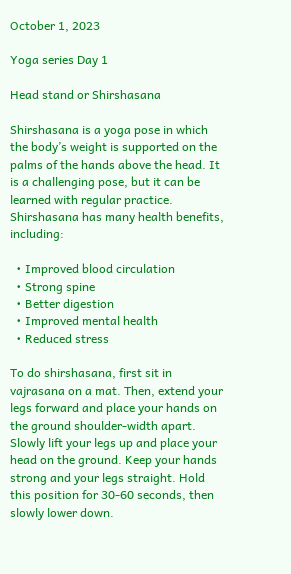October 1, 2023

Yoga series Day 1

Head stand or Shirshasana

Shirshasana is a yoga pose in which the body’s weight is supported on the palms of the hands above the head. It is a challenging pose, but it can be learned with regular practice. Shirshasana has many health benefits, including:

  • Improved blood circulation
  • Strong spine
  • Better digestion
  • Improved mental health
  • Reduced stress

To do shirshasana, first sit in vajrasana on a mat. Then, extend your legs forward and place your hands on the ground shoulder-width apart. Slowly lift your legs up and place your head on the ground. Keep your hands strong and your legs straight. Hold this position for 30-60 seconds, then slowly lower down.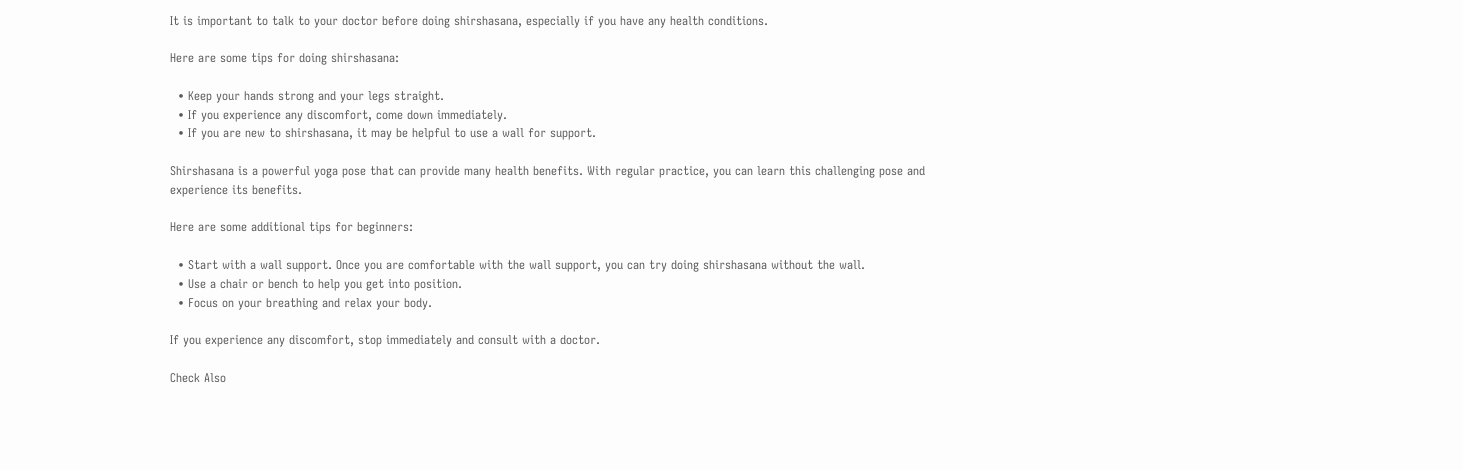It is important to talk to your doctor before doing shirshasana, especially if you have any health conditions.

Here are some tips for doing shirshasana:

  • Keep your hands strong and your legs straight.
  • If you experience any discomfort, come down immediately.
  • If you are new to shirshasana, it may be helpful to use a wall for support.

Shirshasana is a powerful yoga pose that can provide many health benefits. With regular practice, you can learn this challenging pose and experience its benefits.

Here are some additional tips for beginners:

  • Start with a wall support. Once you are comfortable with the wall support, you can try doing shirshasana without the wall.
  • Use a chair or bench to help you get into position.
  • Focus on your breathing and relax your body.

If you experience any discomfort, stop immediately and consult with a doctor.

Check Also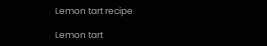Lemon tart recipe

Lemon tart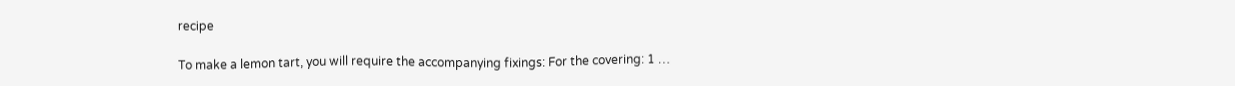recipe

To make a lemon tart, you will require the accompanying fixings: For the covering: 1 …